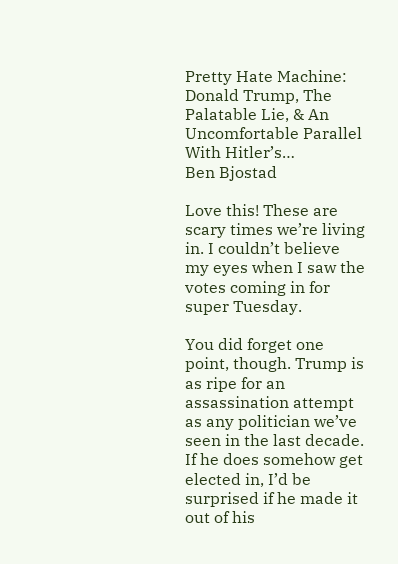Pretty Hate Machine: Donald Trump, The Palatable Lie, & An Uncomfortable Parallel With Hitler’s…
Ben Bjostad

Love this! These are scary times we’re living in. I couldn’t believe my eyes when I saw the votes coming in for super Tuesday.

You did forget one point, though. Trump is as ripe for an assassination attempt as any politician we’ve seen in the last decade. If he does somehow get elected in, I’d be surprised if he made it out of his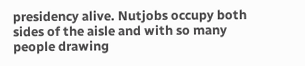presidency alive. Nutjobs occupy both sides of the aisle and with so many people drawing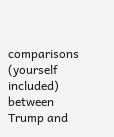comparisons (yourself included) between Trump and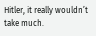Hitler, it really wouldn’t take much.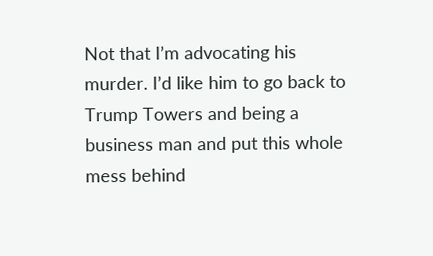Not that I’m advocating his murder. I’d like him to go back to Trump Towers and being a business man and put this whole mess behind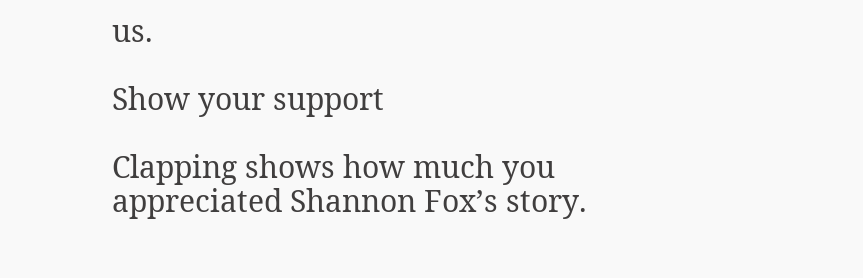us.

Show your support

Clapping shows how much you appreciated Shannon Fox’s story.